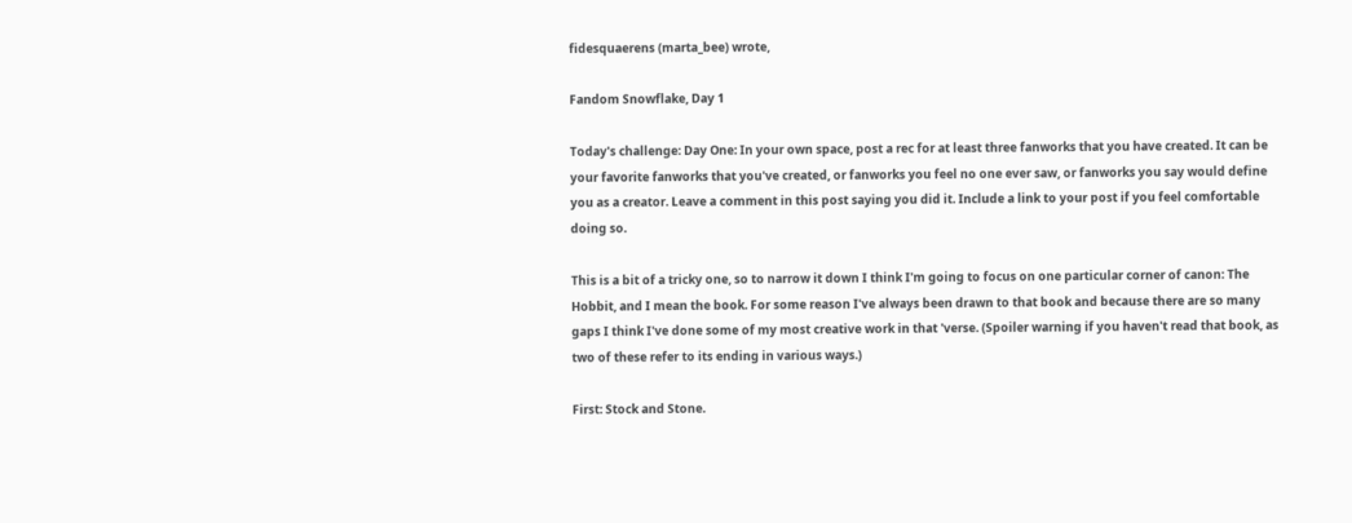fidesquaerens (marta_bee) wrote,

Fandom Snowflake, Day 1

Today's challenge: Day One: In your own space, post a rec for at least three fanworks that you have created. It can be your favorite fanworks that you've created, or fanworks you feel no one ever saw, or fanworks you say would define you as a creator. Leave a comment in this post saying you did it. Include a link to your post if you feel comfortable doing so.

This is a bit of a tricky one, so to narrow it down I think I'm going to focus on one particular corner of canon: The Hobbit, and I mean the book. For some reason I've always been drawn to that book and because there are so many gaps I think I've done some of my most creative work in that 'verse. (Spoiler warning if you haven't read that book, as two of these refer to its ending in various ways.)

First: Stock and Stone.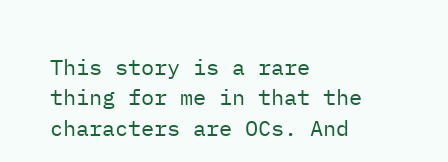This story is a rare thing for me in that the characters are OCs. And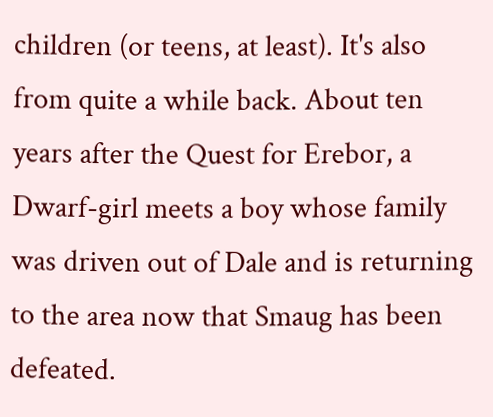children (or teens, at least). It's also from quite a while back. About ten years after the Quest for Erebor, a Dwarf-girl meets a boy whose family was driven out of Dale and is returning to the area now that Smaug has been defeated.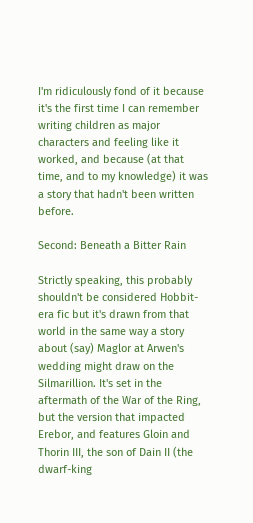I'm ridiculously fond of it because it's the first time I can remember writing children as major characters and feeling like it worked, and because (at that time, and to my knowledge) it was a story that hadn't been written before.

Second: Beneath a Bitter Rain

Strictly speaking, this probably shouldn't be considered Hobbit-era fic but it's drawn from that world in the same way a story about (say) Maglor at Arwen's wedding might draw on the Silmarillion. It's set in the aftermath of the War of the Ring, but the version that impacted Erebor, and features Gloin and Thorin III, the son of Dain II (the dwarf-king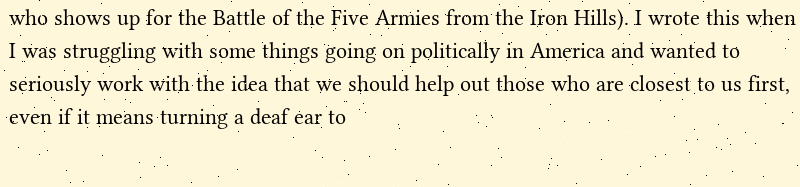who shows up for the Battle of the Five Armies from the Iron Hills). I wrote this when I was struggling with some things going on politically in America and wanted to seriously work with the idea that we should help out those who are closest to us first, even if it means turning a deaf ear to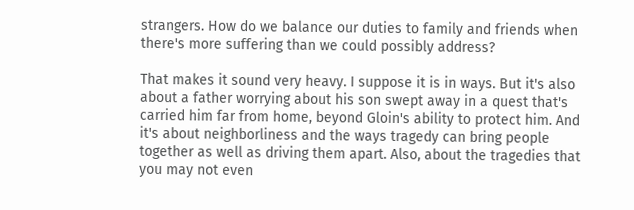strangers. How do we balance our duties to family and friends when there's more suffering than we could possibly address?

That makes it sound very heavy. I suppose it is in ways. But it's also about a father worrying about his son swept away in a quest that's carried him far from home, beyond Gloin's ability to protect him. And it's about neighborliness and the ways tragedy can bring people together as well as driving them apart. Also, about the tragedies that you may not even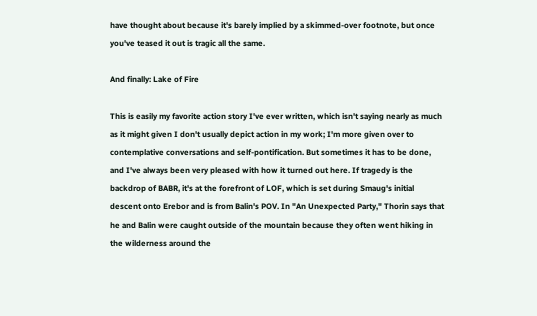have thought about because it's barely implied by a skimmed-over footnote, but once you've teased it out is tragic all the same.

And finally: Lake of Fire

This is easily my favorite action story I've ever written, which isn't saying nearly as much as it might given I don't usually depict action in my work; I'm more given over to contemplative conversations and self-pontification. But sometimes it has to be done, and I've always been very pleased with how it turned out here. If tragedy is the backdrop of BABR, it's at the forefront of LOF, which is set during Smaug's initial descent onto Erebor and is from Balin's POV. In "An Unexpected Party," Thorin says that he and Balin were caught outside of the mountain because they often went hiking in the wilderness around the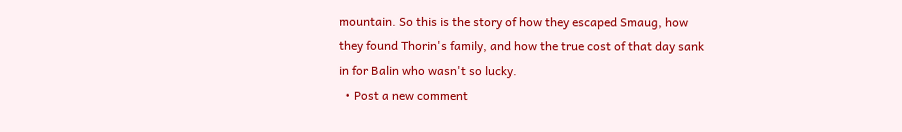mountain. So this is the story of how they escaped Smaug, how they found Thorin's family, and how the true cost of that day sank in for Balin who wasn't so lucky.
  • Post a new comment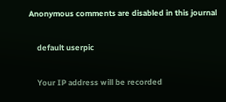Anonymous comments are disabled in this journal

    default userpic

    Your IP address will be recorded